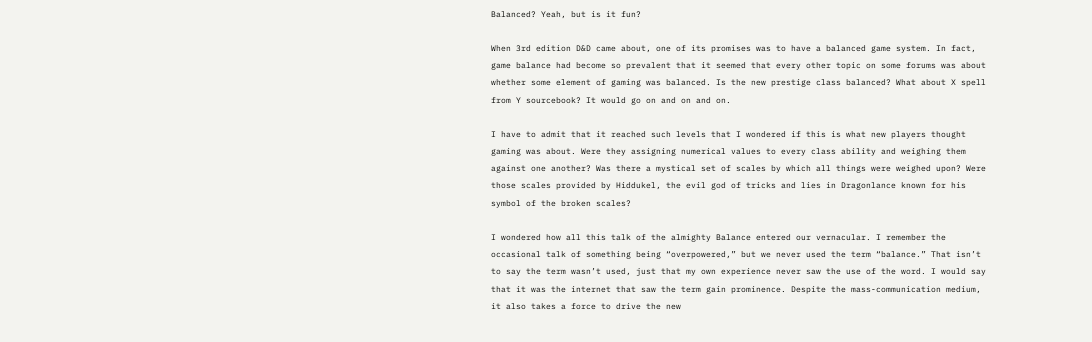Balanced? Yeah, but is it fun?

When 3rd edition D&D came about, one of its promises was to have a balanced game system. In fact, game balance had become so prevalent that it seemed that every other topic on some forums was about whether some element of gaming was balanced. Is the new prestige class balanced? What about X spell from Y sourcebook? It would go on and on and on.

I have to admit that it reached such levels that I wondered if this is what new players thought gaming was about. Were they assigning numerical values to every class ability and weighing them against one another? Was there a mystical set of scales by which all things were weighed upon? Were those scales provided by Hiddukel, the evil god of tricks and lies in Dragonlance known for his symbol of the broken scales?

I wondered how all this talk of the almighty Balance entered our vernacular. I remember the occasional talk of something being “overpowered,” but we never used the term “balance.” That isn’t to say the term wasn’t used, just that my own experience never saw the use of the word. I would say that it was the internet that saw the term gain prominence. Despite the mass-communication medium, it also takes a force to drive the new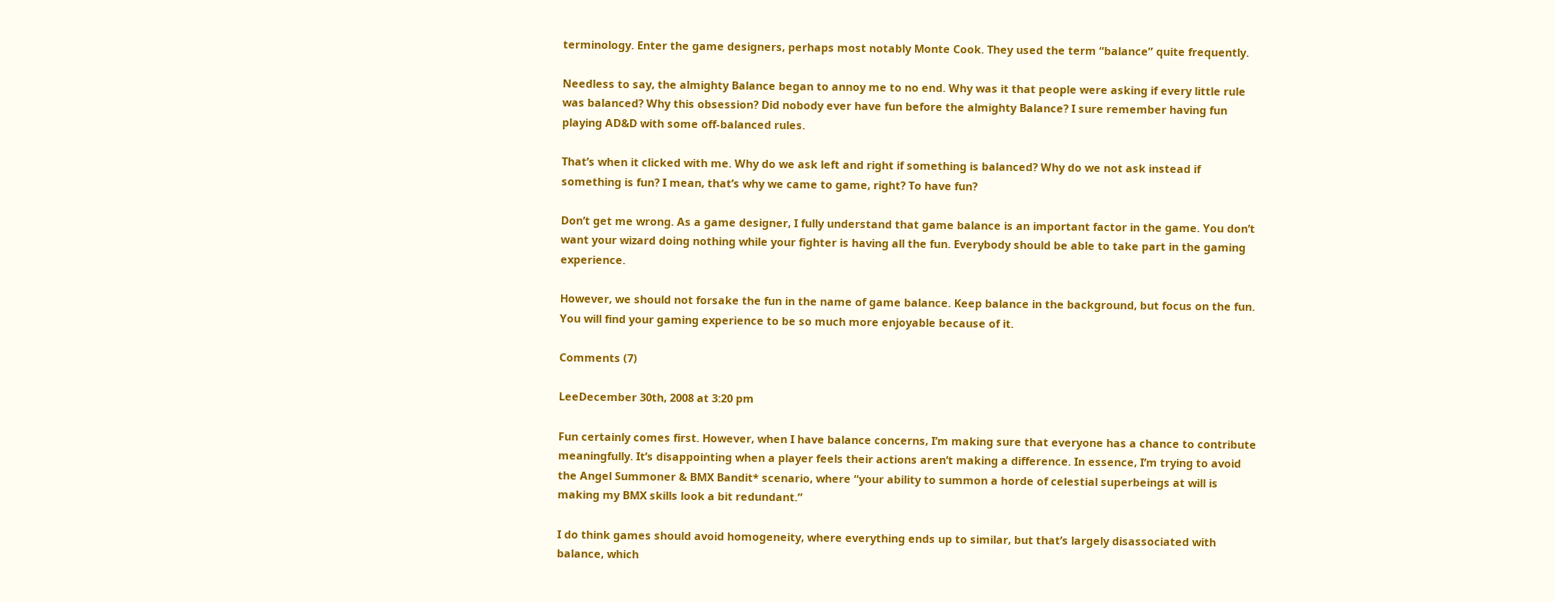terminology. Enter the game designers, perhaps most notably Monte Cook. They used the term “balance” quite frequently.

Needless to say, the almighty Balance began to annoy me to no end. Why was it that people were asking if every little rule was balanced? Why this obsession? Did nobody ever have fun before the almighty Balance? I sure remember having fun playing AD&D with some off-balanced rules.

That’s when it clicked with me. Why do we ask left and right if something is balanced? Why do we not ask instead if something is fun? I mean, that’s why we came to game, right? To have fun?

Don’t get me wrong. As a game designer, I fully understand that game balance is an important factor in the game. You don’t want your wizard doing nothing while your fighter is having all the fun. Everybody should be able to take part in the gaming experience.

However, we should not forsake the fun in the name of game balance. Keep balance in the background, but focus on the fun. You will find your gaming experience to be so much more enjoyable because of it.

Comments (7)

LeeDecember 30th, 2008 at 3:20 pm

Fun certainly comes first. However, when I have balance concerns, I’m making sure that everyone has a chance to contribute meaningfully. It’s disappointing when a player feels their actions aren’t making a difference. In essence, I’m trying to avoid the Angel Summoner & BMX Bandit* scenario, where “your ability to summon a horde of celestial superbeings at will is making my BMX skills look a bit redundant.”

I do think games should avoid homogeneity, where everything ends up to similar, but that’s largely disassociated with balance, which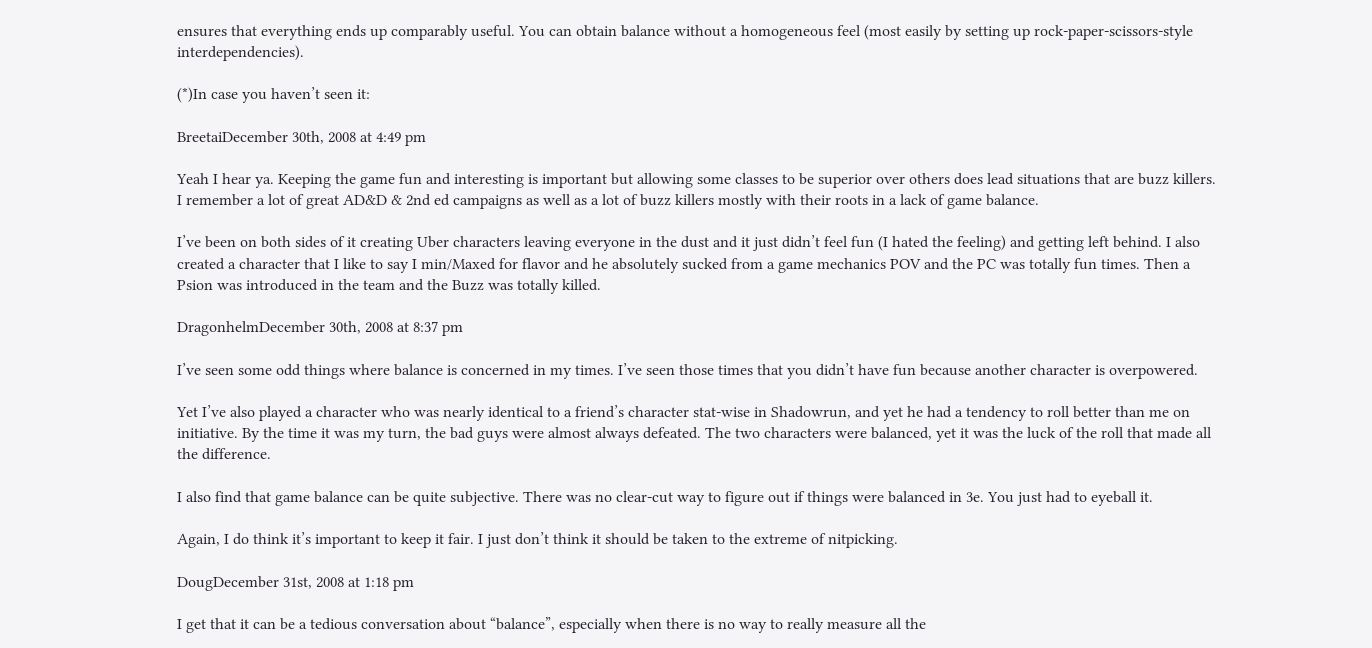ensures that everything ends up comparably useful. You can obtain balance without a homogeneous feel (most easily by setting up rock-paper-scissors-style interdependencies).

(*)In case you haven’t seen it:

BreetaiDecember 30th, 2008 at 4:49 pm

Yeah I hear ya. Keeping the game fun and interesting is important but allowing some classes to be superior over others does lead situations that are buzz killers. I remember a lot of great AD&D & 2nd ed campaigns as well as a lot of buzz killers mostly with their roots in a lack of game balance.

I’ve been on both sides of it creating Uber characters leaving everyone in the dust and it just didn’t feel fun (I hated the feeling) and getting left behind. I also created a character that I like to say I min/Maxed for flavor and he absolutely sucked from a game mechanics POV and the PC was totally fun times. Then a Psion was introduced in the team and the Buzz was totally killed.

DragonhelmDecember 30th, 2008 at 8:37 pm

I’ve seen some odd things where balance is concerned in my times. I’ve seen those times that you didn’t have fun because another character is overpowered.

Yet I’ve also played a character who was nearly identical to a friend’s character stat-wise in Shadowrun, and yet he had a tendency to roll better than me on initiative. By the time it was my turn, the bad guys were almost always defeated. The two characters were balanced, yet it was the luck of the roll that made all the difference.

I also find that game balance can be quite subjective. There was no clear-cut way to figure out if things were balanced in 3e. You just had to eyeball it.

Again, I do think it’s important to keep it fair. I just don’t think it should be taken to the extreme of nitpicking.

DougDecember 31st, 2008 at 1:18 pm

I get that it can be a tedious conversation about “balance”, especially when there is no way to really measure all the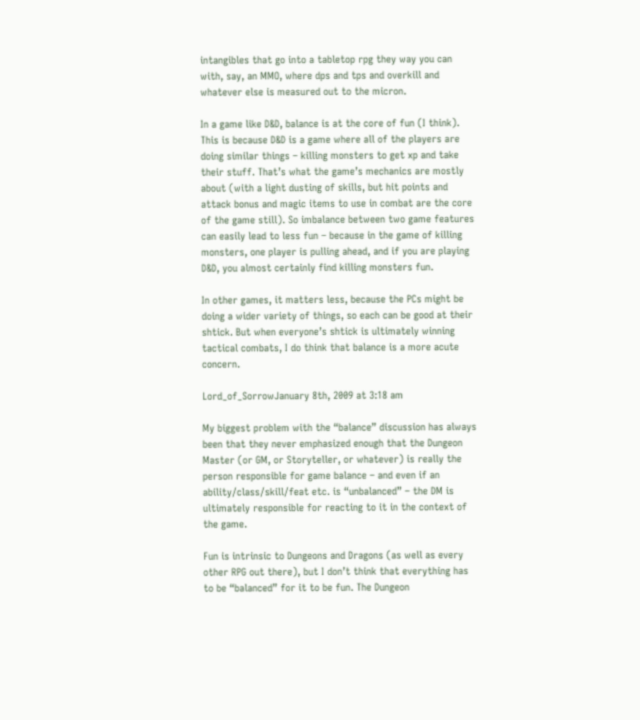intangibles that go into a tabletop rpg they way you can with, say, an MMO, where dps and tps and overkill and whatever else is measured out to the micron.

In a game like D&D, balance is at the core of fun (I think). This is because D&D is a game where all of the players are doing similar things – killing monsters to get xp and take their stuff. That’s what the game’s mechanics are mostly about (with a light dusting of skills, but hit points and attack bonus and magic items to use in combat are the core of the game still). So imbalance between two game features can easily lead to less fun – because in the game of killing monsters, one player is pulling ahead, and if you are playing D&D, you almost certainly find killing monsters fun.

In other games, it matters less, because the PCs might be doing a wider variety of things, so each can be good at their shtick. But when everyone’s shtick is ultimately winning tactical combats, I do think that balance is a more acute concern.

Lord_of_SorrowJanuary 8th, 2009 at 3:18 am

My biggest problem with the “balance” discussion has always been that they never emphasized enough that the Dungeon Master (or GM, or Storyteller, or whatever) is really the person responsible for game balance – and even if an ability/class/skill/feat etc. is “unbalanced” – the DM is ultimately responsible for reacting to it in the context of the game.

Fun is intrinsic to Dungeons and Dragons (as well as every other RPG out there), but I don’t think that everything has to be “balanced” for it to be fun. The Dungeon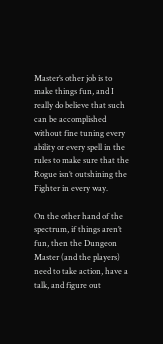Master’s other job is to make things fun, and I really do believe that such can be accomplished without fine tuning every ability or every spell in the rules to make sure that the Rogue isn’t outshining the Fighter in every way.

On the other hand of the spectrum, if things aren’t fun, then the Dungeon Master (and the players) need to take action, have a talk, and figure out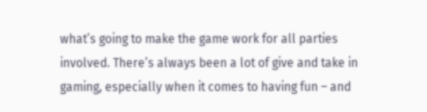what’s going to make the game work for all parties involved. There’s always been a lot of give and take in gaming, especially when it comes to having fun – and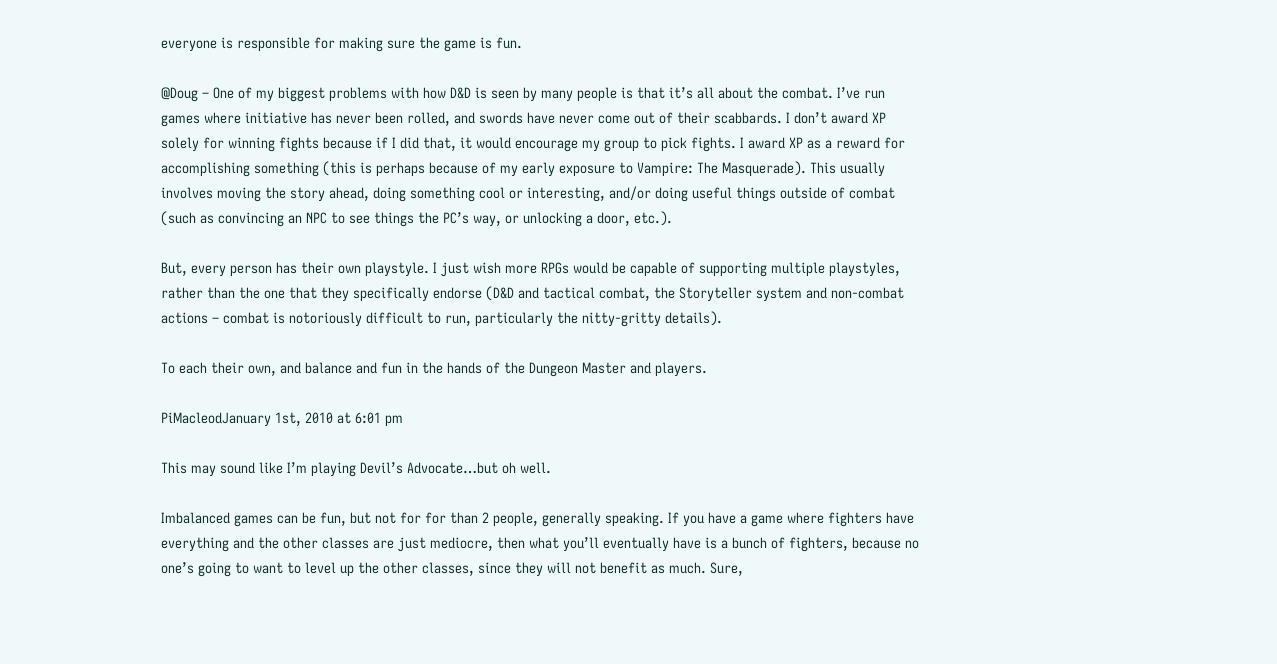everyone is responsible for making sure the game is fun.

@Doug – One of my biggest problems with how D&D is seen by many people is that it’s all about the combat. I’ve run games where initiative has never been rolled, and swords have never come out of their scabbards. I don’t award XP solely for winning fights because if I did that, it would encourage my group to pick fights. I award XP as a reward for accomplishing something (this is perhaps because of my early exposure to Vampire: The Masquerade). This usually involves moving the story ahead, doing something cool or interesting, and/or doing useful things outside of combat (such as convincing an NPC to see things the PC’s way, or unlocking a door, etc.).

But, every person has their own playstyle. I just wish more RPGs would be capable of supporting multiple playstyles, rather than the one that they specifically endorse (D&D and tactical combat, the Storyteller system and non-combat actions – combat is notoriously difficult to run, particularly the nitty-gritty details).

To each their own, and balance and fun in the hands of the Dungeon Master and players.

PiMacleodJanuary 1st, 2010 at 6:01 pm

This may sound like I’m playing Devil’s Advocate…but oh well.

Imbalanced games can be fun, but not for for than 2 people, generally speaking. If you have a game where fighters have everything and the other classes are just mediocre, then what you’ll eventually have is a bunch of fighters, because no one’s going to want to level up the other classes, since they will not benefit as much. Sure,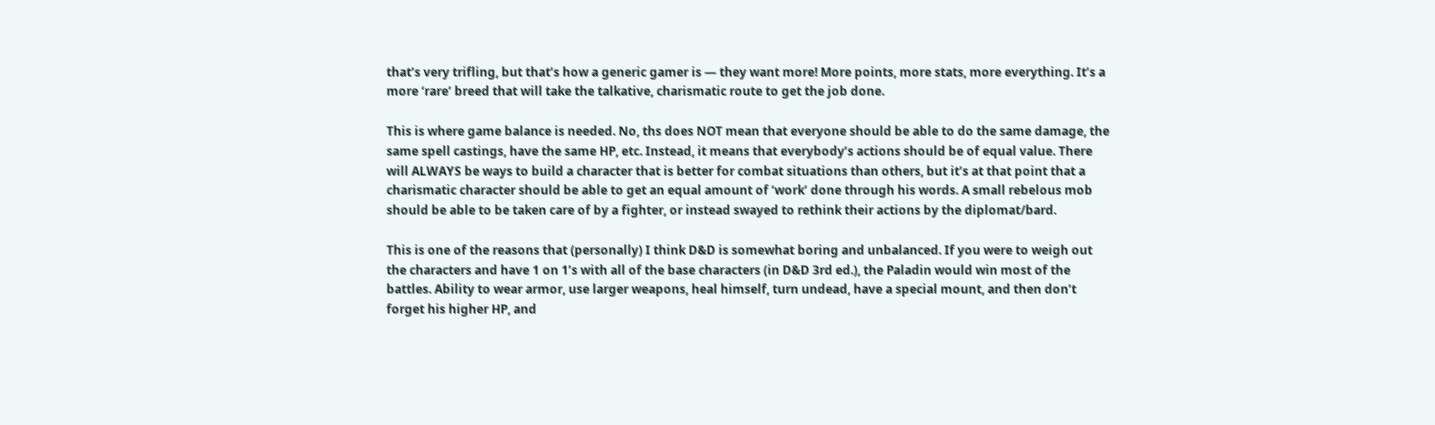that’s very trifling, but that’s how a generic gamer is — they want more! More points, more stats, more everything. It’s a more ‘rare’ breed that will take the talkative, charismatic route to get the job done.

This is where game balance is needed. No, ths does NOT mean that everyone should be able to do the same damage, the same spell castings, have the same HP, etc. Instead, it means that everybody’s actions should be of equal value. There will ALWAYS be ways to build a character that is better for combat situations than others, but it’s at that point that a charismatic character should be able to get an equal amount of ‘work’ done through his words. A small rebelous mob should be able to be taken care of by a fighter, or instead swayed to rethink their actions by the diplomat/bard.

This is one of the reasons that (personally) I think D&D is somewhat boring and unbalanced. If you were to weigh out the characters and have 1 on 1’s with all of the base characters (in D&D 3rd ed.), the Paladin would win most of the battles. Ability to wear armor, use larger weapons, heal himself, turn undead, have a special mount, and then don’t forget his higher HP, and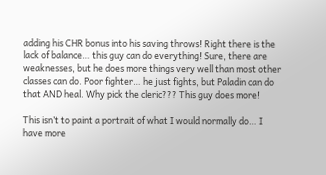adding his CHR bonus into his saving throws! Right there is the lack of balance… this guy can do everything! Sure, there are weaknesses, but he does more things very well than most other classes can do. Poor fighter… he just fights, but Paladin can do that AND heal. Why pick the cleric??? This guy does more!

This isn’t to paint a portrait of what I would normally do… I have more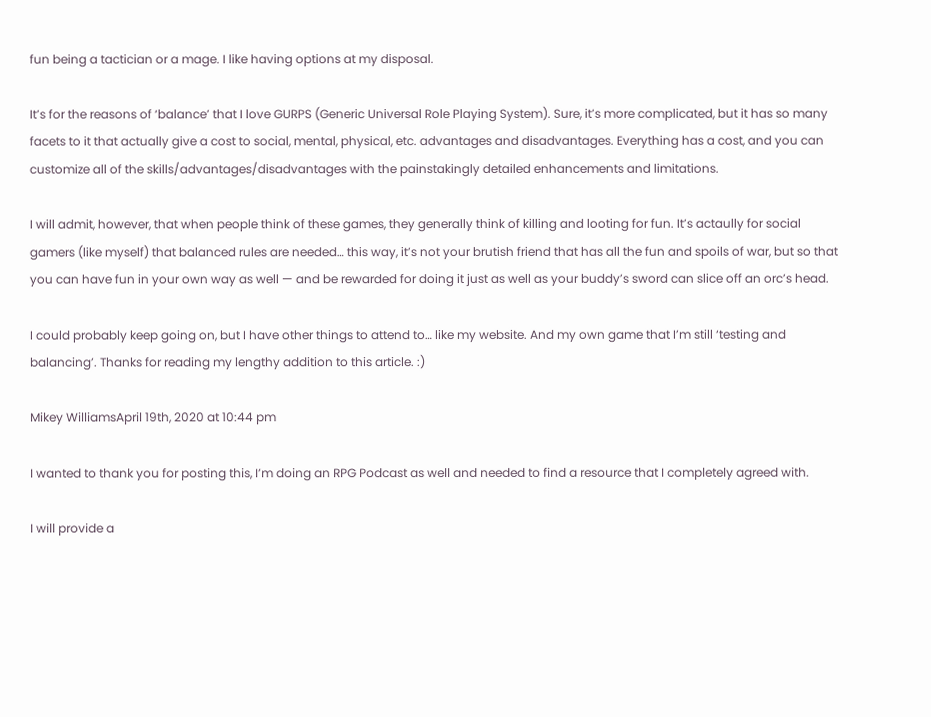fun being a tactician or a mage. I like having options at my disposal.

It’s for the reasons of ‘balance’ that I love GURPS (Generic Universal Role Playing System). Sure, it’s more complicated, but it has so many facets to it that actually give a cost to social, mental, physical, etc. advantages and disadvantages. Everything has a cost, and you can customize all of the skills/advantages/disadvantages with the painstakingly detailed enhancements and limitations.

I will admit, however, that when people think of these games, they generally think of killing and looting for fun. It’s actaully for social gamers (like myself) that balanced rules are needed… this way, it’s not your brutish friend that has all the fun and spoils of war, but so that you can have fun in your own way as well — and be rewarded for doing it just as well as your buddy’s sword can slice off an orc’s head.

I could probably keep going on, but I have other things to attend to… like my website. And my own game that I’m still ‘testing and balancing’. Thanks for reading my lengthy addition to this article. :)

Mikey WilliamsApril 19th, 2020 at 10:44 pm

I wanted to thank you for posting this, I’m doing an RPG Podcast as well and needed to find a resource that I completely agreed with.

I will provide a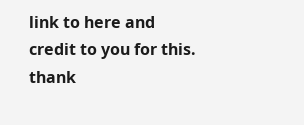link to here and credit to you for this. thank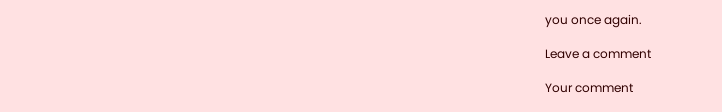you once again.

Leave a comment

Your comment